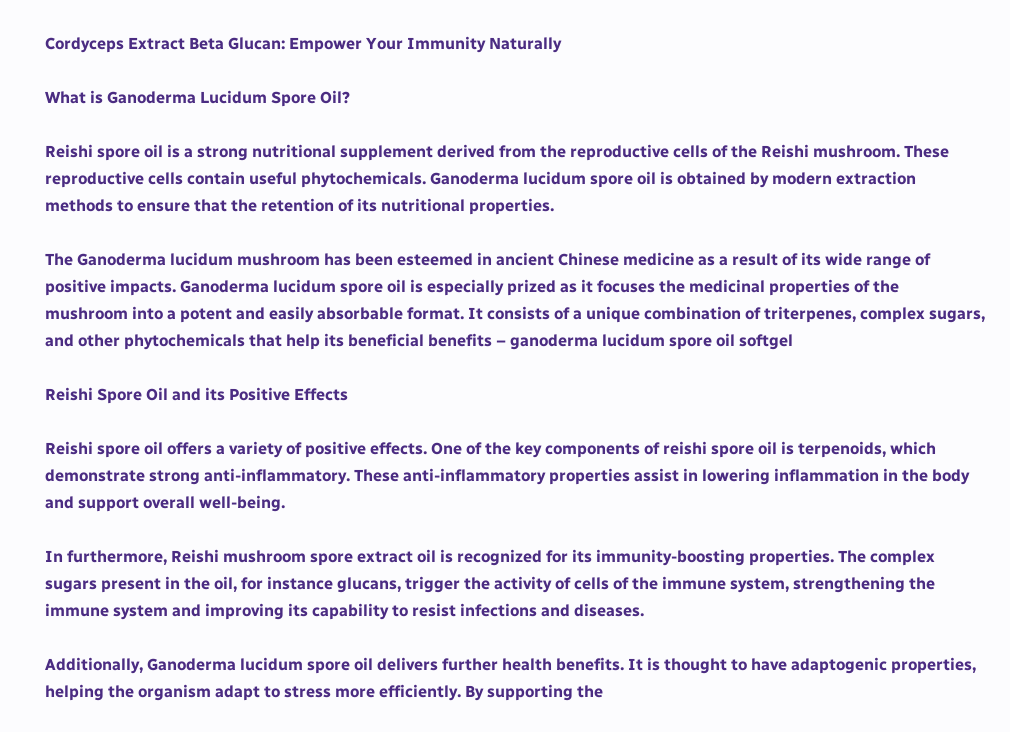Cordyceps Extract Beta Glucan: Empower Your Immunity Naturally

What is Ganoderma Lucidum Spore Oil?

Reishi spore oil is a strong nutritional supplement derived from the reproductive cells of the Reishi mushroom. These reproductive cells contain useful phytochemicals. Ganoderma lucidum spore oil is obtained by modern extraction methods to ensure that the retention of its nutritional properties.

The Ganoderma lucidum mushroom has been esteemed in ancient Chinese medicine as a result of its wide range of positive impacts. Ganoderma lucidum spore oil is especially prized as it focuses the medicinal properties of the mushroom into a potent and easily absorbable format. It consists of a unique combination of triterpenes, complex sugars, and other phytochemicals that help its beneficial benefits – ganoderma lucidum spore oil softgel

Reishi Spore Oil and its Positive Effects

Reishi spore oil offers a variety of positive effects. One of the key components of reishi spore oil is terpenoids, which demonstrate strong anti-inflammatory. These anti-inflammatory properties assist in lowering inflammation in the body and support overall well-being.

In furthermore, Reishi mushroom spore extract oil is recognized for its immunity-boosting properties. The complex sugars present in the oil, for instance glucans, trigger the activity of cells of the immune system, strengthening the immune system and improving its capability to resist infections and diseases.

Additionally, Ganoderma lucidum spore oil delivers further health benefits. It is thought to have adaptogenic properties, helping the organism adapt to stress more efficiently. By supporting the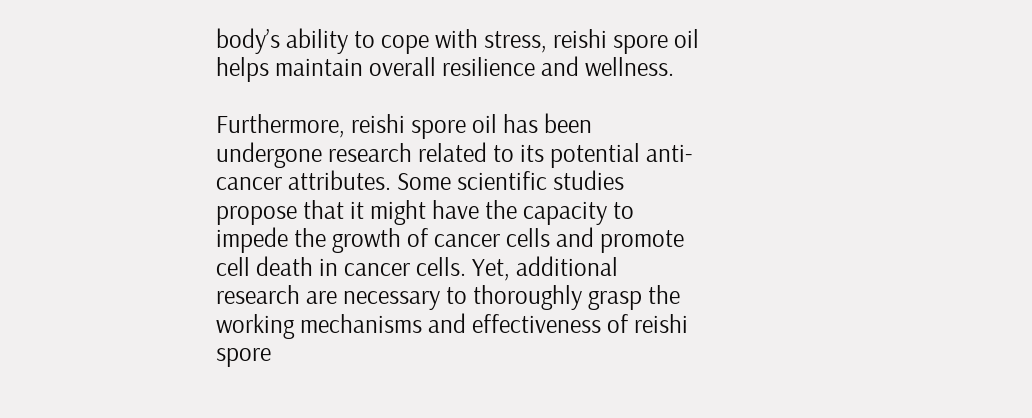body’s ability to cope with stress, reishi spore oil helps maintain overall resilience and wellness.

Furthermore, reishi spore oil has been undergone research related to its potential anti-cancer attributes. Some scientific studies propose that it might have the capacity to impede the growth of cancer cells and promote cell death in cancer cells. Yet, additional research are necessary to thoroughly grasp the working mechanisms and effectiveness of reishi spore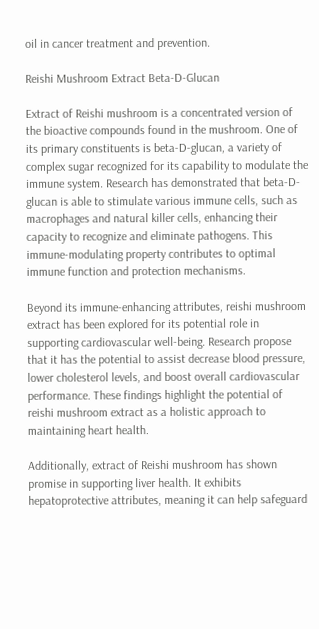oil in cancer treatment and prevention.

Reishi Mushroom Extract Beta-D-Glucan

Extract of Reishi mushroom is a concentrated version of the bioactive compounds found in the mushroom. One of its primary constituents is beta-D-glucan, a variety of complex sugar recognized for its capability to modulate the immune system. Research has demonstrated that beta-D-glucan is able to stimulate various immune cells, such as macrophages and natural killer cells, enhancing their capacity to recognize and eliminate pathogens. This immune-modulating property contributes to optimal immune function and protection mechanisms.

Beyond its immune-enhancing attributes, reishi mushroom extract has been explored for its potential role in supporting cardiovascular well-being. Research propose that it has the potential to assist decrease blood pressure, lower cholesterol levels, and boost overall cardiovascular performance. These findings highlight the potential of reishi mushroom extract as a holistic approach to maintaining heart health.

Additionally, extract of Reishi mushroom has shown promise in supporting liver health. It exhibits hepatoprotective attributes, meaning it can help safeguard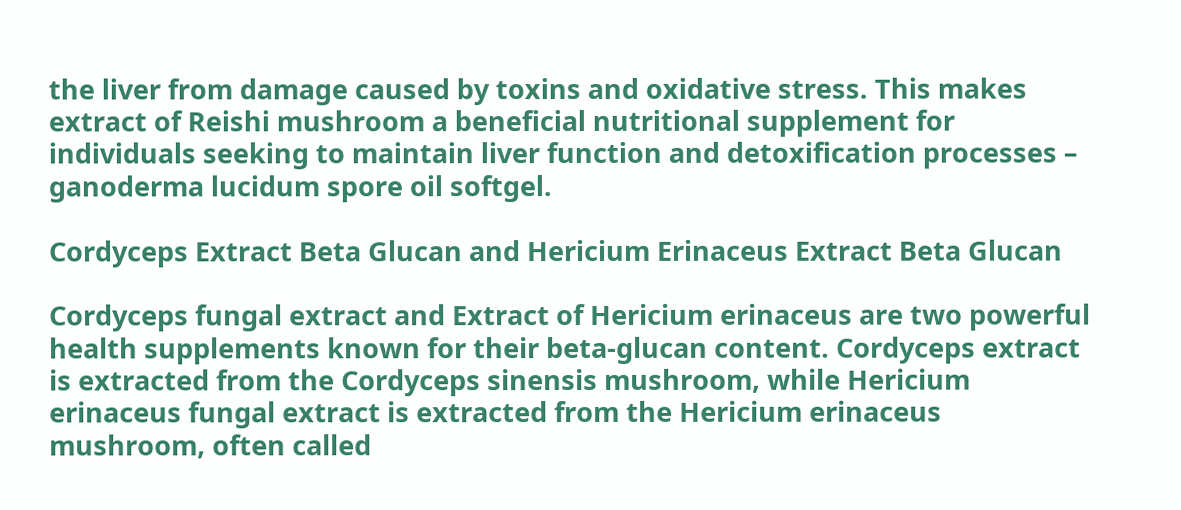the liver from damage caused by toxins and oxidative stress. This makes extract of Reishi mushroom a beneficial nutritional supplement for individuals seeking to maintain liver function and detoxification processes – ganoderma lucidum spore oil softgel.

Cordyceps Extract Beta Glucan and Hericium Erinaceus Extract Beta Glucan

Cordyceps fungal extract and Extract of Hericium erinaceus are two powerful health supplements known for their beta-glucan content. Cordyceps extract is extracted from the Cordyceps sinensis mushroom, while Hericium erinaceus fungal extract is extracted from the Hericium erinaceus mushroom, often called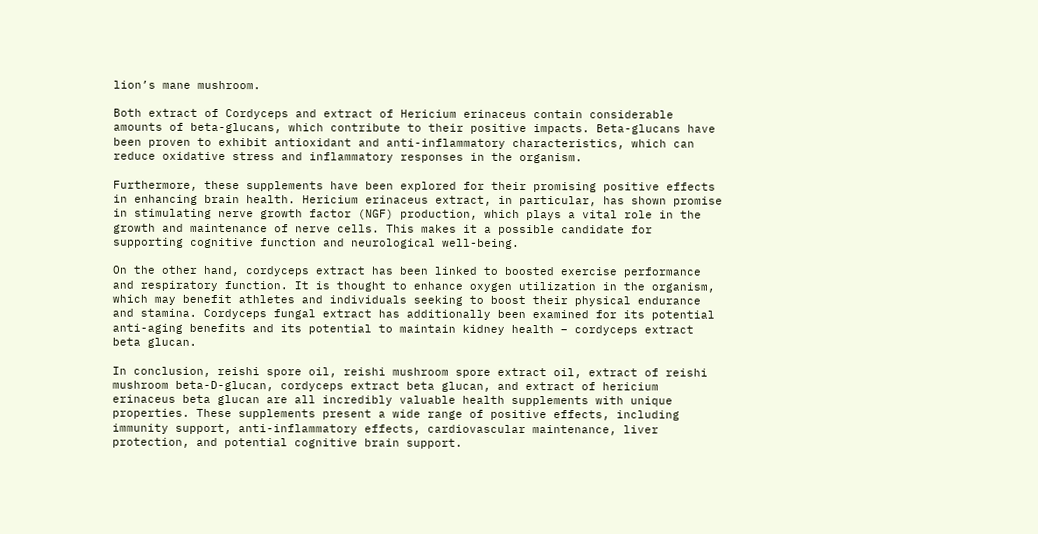lion’s mane mushroom.

Both extract of Cordyceps and extract of Hericium erinaceus contain considerable amounts of beta-glucans, which contribute to their positive impacts. Beta-glucans have been proven to exhibit antioxidant and anti-inflammatory characteristics, which can reduce oxidative stress and inflammatory responses in the organism.

Furthermore, these supplements have been explored for their promising positive effects in enhancing brain health. Hericium erinaceus extract, in particular, has shown promise in stimulating nerve growth factor (NGF) production, which plays a vital role in the growth and maintenance of nerve cells. This makes it a possible candidate for supporting cognitive function and neurological well-being.

On the other hand, cordyceps extract has been linked to boosted exercise performance and respiratory function. It is thought to enhance oxygen utilization in the organism, which may benefit athletes and individuals seeking to boost their physical endurance and stamina. Cordyceps fungal extract has additionally been examined for its potential anti-aging benefits and its potential to maintain kidney health – cordyceps extract beta glucan.

In conclusion, reishi spore oil, reishi mushroom spore extract oil, extract of reishi mushroom beta-D-glucan, cordyceps extract beta glucan, and extract of hericium erinaceus beta glucan are all incredibly valuable health supplements with unique properties. These supplements present a wide range of positive effects, including immunity support, anti-inflammatory effects, cardiovascular maintenance, liver protection, and potential cognitive brain support.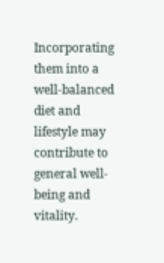Incorporating them into a well-balanced diet and lifestyle may contribute to general well-being and vitality.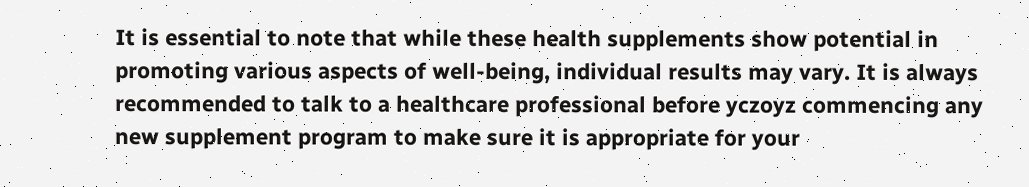It is essential to note that while these health supplements show potential in promoting various aspects of well-being, individual results may vary. It is always recommended to talk to a healthcare professional before yczoyz commencing any new supplement program to make sure it is appropriate for your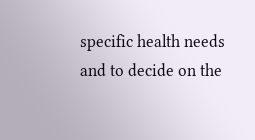specific health needs and to decide on the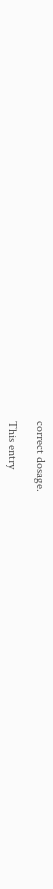correct dosage.

This entry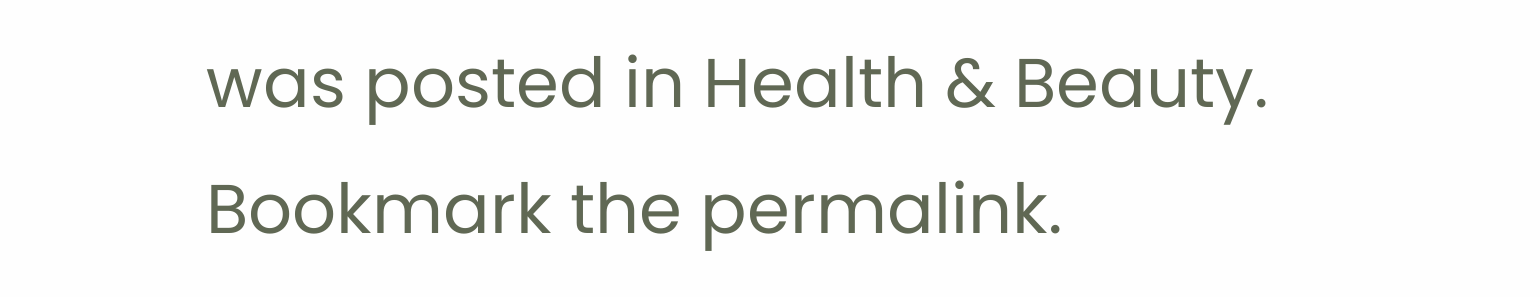was posted in Health & Beauty. Bookmark the permalink.